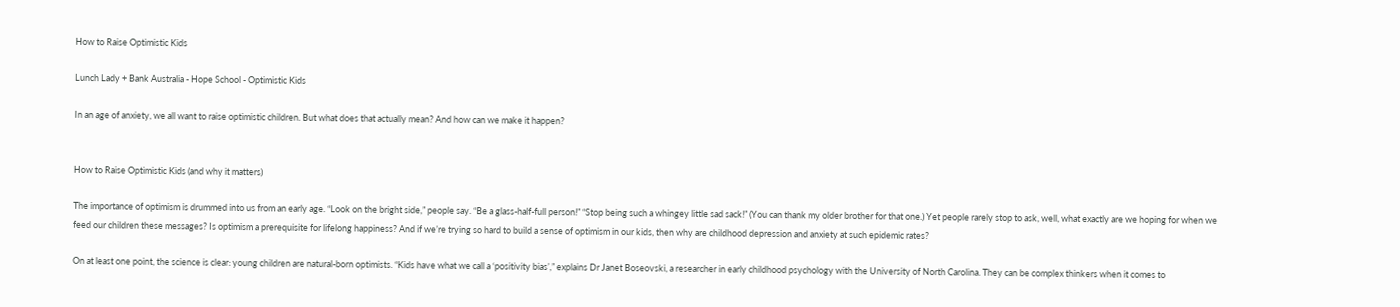How to Raise Optimistic Kids

Lunch Lady + Bank Australia - Hope School - Optimistic Kids

In an age of anxiety, we all want to raise optimistic children. But what does that actually mean? And how can we make it happen?


How to Raise Optimistic Kids (and why it matters)

The importance of optimism is drummed into us from an early age. “Look on the bright side,” people say. “Be a glass-half-full person!” “Stop being such a whingey little sad sack!” (You can thank my older brother for that one.) Yet people rarely stop to ask, well, what exactly are we hoping for when we feed our children these messages? Is optimism a prerequisite for lifelong happiness? And if we’re trying so hard to build a sense of optimism in our kids, then why are childhood depression and anxiety at such epidemic rates?

On at least one point, the science is clear: young children are natural-born optimists. “Kids have what we call a ‘positivity bias’,” explains Dr Janet Boseovski, a researcher in early childhood psychology with the University of North Carolina. They can be complex thinkers when it comes to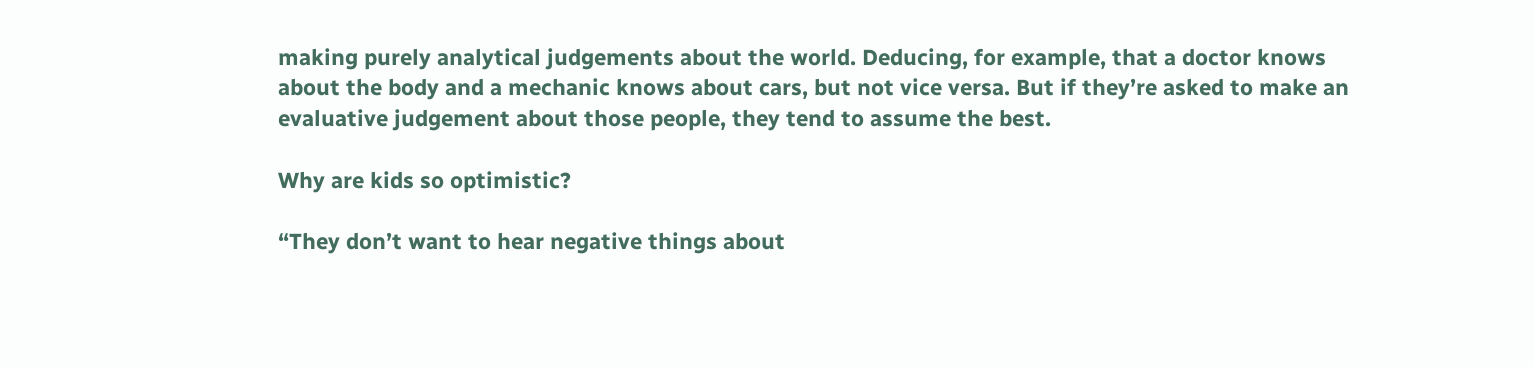making purely analytical judgements about the world. Deducing, for example, that a doctor knows about the body and a mechanic knows about cars, but not vice versa. But if they’re asked to make an evaluative judgement about those people, they tend to assume the best.

Why are kids so optimistic?

“They don’t want to hear negative things about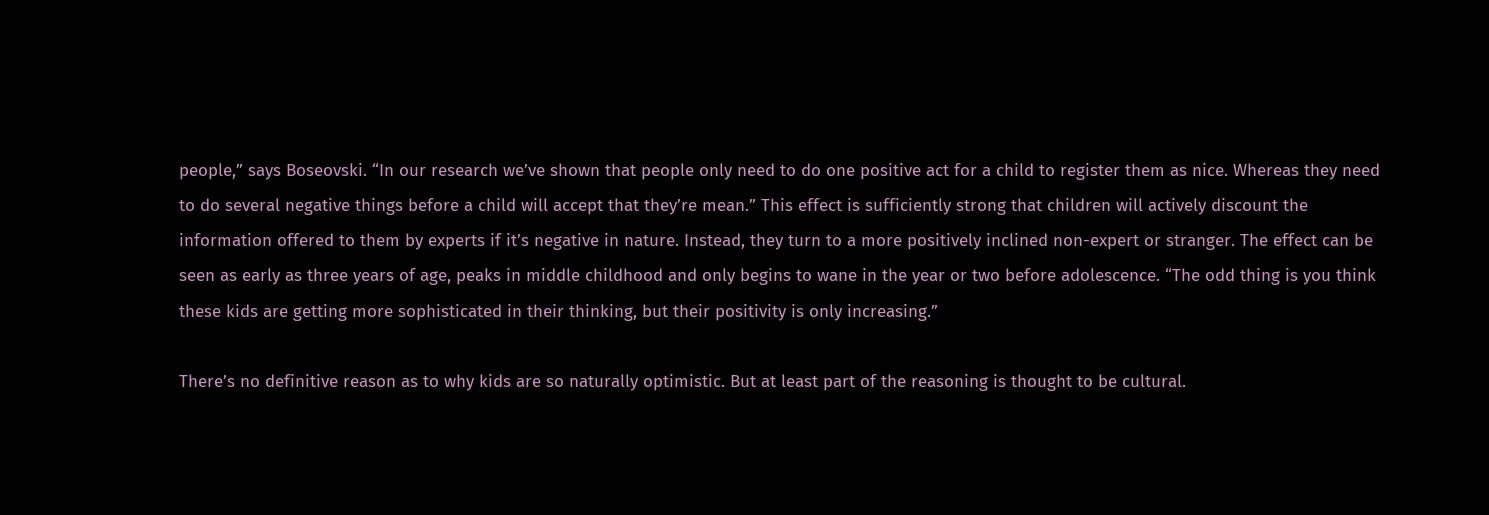people,” says Boseovski. “In our research we’ve shown that people only need to do one positive act for a child to register them as nice. Whereas they need to do several negative things before a child will accept that they’re mean.” This effect is sufficiently strong that children will actively discount the information offered to them by experts if it’s negative in nature. Instead, they turn to a more positively inclined non-expert or stranger. The effect can be seen as early as three years of age, peaks in middle childhood and only begins to wane in the year or two before adolescence. “The odd thing is you think these kids are getting more sophisticated in their thinking, but their positivity is only increasing.”

There’s no definitive reason as to why kids are so naturally optimistic. But at least part of the reasoning is thought to be cultural.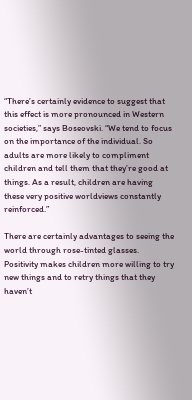“There’s certainly evidence to suggest that this effect is more pronounced in Western societies,” says Boseovski. “We tend to focus on the importance of the individual. So adults are more likely to compliment children and tell them that they’re good at things. As a result, children are having these very positive worldviews constantly reinforced.”

There are certainly advantages to seeing the world through rose-tinted glasses. Positivity makes children more willing to try new things and to retry things that they haven’t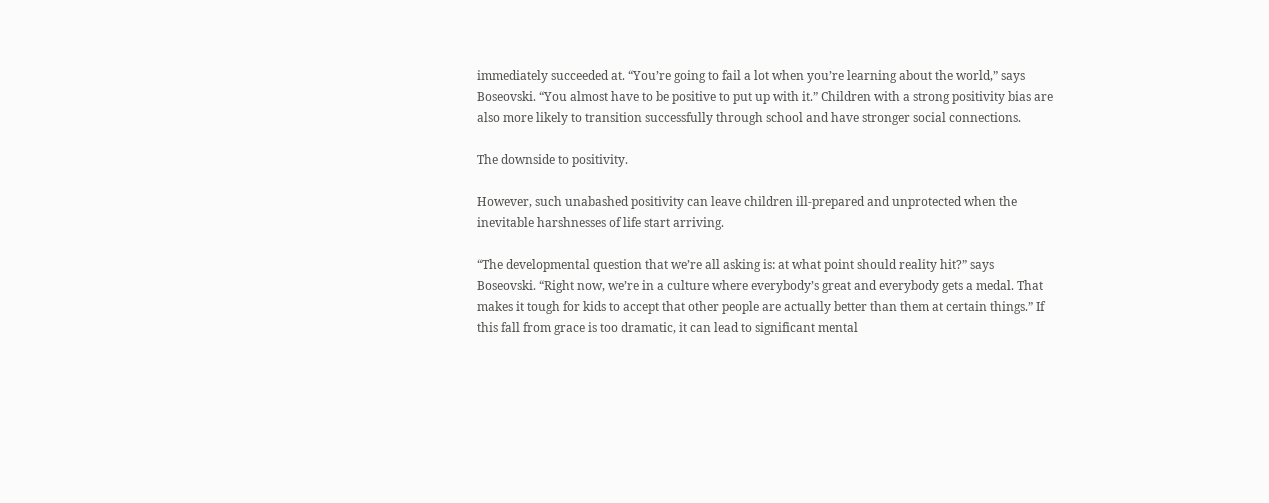immediately succeeded at. “You’re going to fail a lot when you’re learning about the world,” says Boseovski. “You almost have to be positive to put up with it.” Children with a strong positivity bias are also more likely to transition successfully through school and have stronger social connections.

The downside to positivity.

However, such unabashed positivity can leave children ill-prepared and unprotected when the inevitable harshnesses of life start arriving.

“The developmental question that we’re all asking is: at what point should reality hit?” says Boseovski. “Right now, we’re in a culture where everybody’s great and everybody gets a medal. That makes it tough for kids to accept that other people are actually better than them at certain things.” If this fall from grace is too dramatic, it can lead to significant mental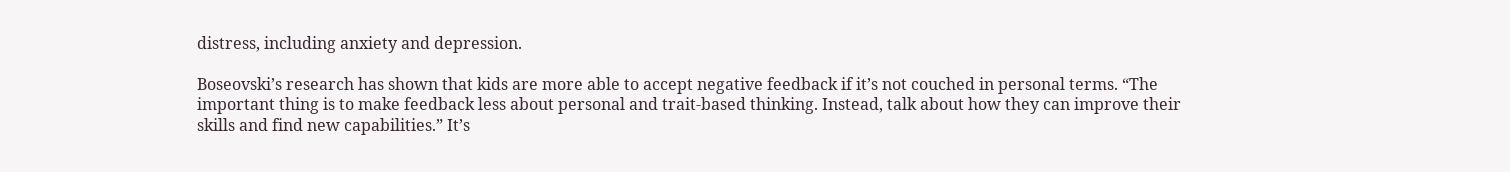distress, including anxiety and depression.

Boseovski’s research has shown that kids are more able to accept negative feedback if it’s not couched in personal terms. “The important thing is to make feedback less about personal and trait-based thinking. Instead, talk about how they can improve their skills and find new capabilities.” It’s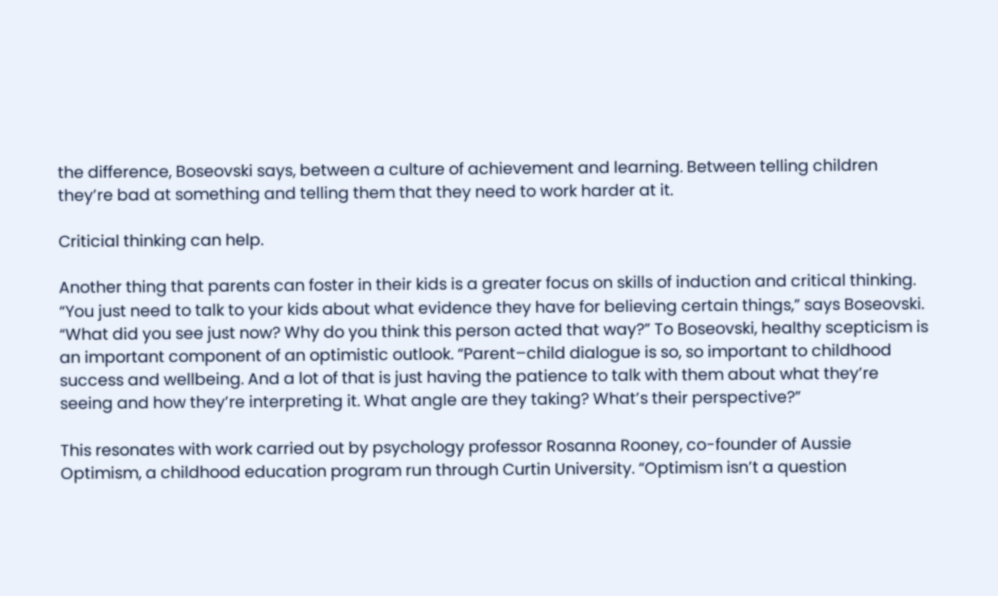the difference, Boseovski says, between a culture of achievement and learning. Between telling children they’re bad at something and telling them that they need to work harder at it.

Criticial thinking can help.

Another thing that parents can foster in their kids is a greater focus on skills of induction and critical thinking. “You just need to talk to your kids about what evidence they have for believing certain things,” says Boseovski. “What did you see just now? Why do you think this person acted that way?” To Boseovski, healthy scepticism is an important component of an optimistic outlook. “Parent–child dialogue is so, so important to childhood success and wellbeing. And a lot of that is just having the patience to talk with them about what they’re seeing and how they’re interpreting it. What angle are they taking? What’s their perspective?”

This resonates with work carried out by psychology professor Rosanna Rooney, co-founder of Aussie Optimism, a childhood education program run through Curtin University. “Optimism isn’t a question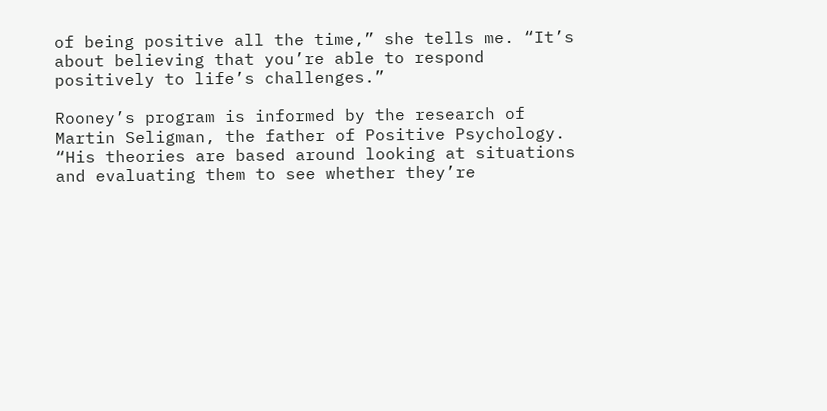of being positive all the time,” she tells me. “It’s about believing that you’re able to respond positively to life’s challenges.”

Rooney’s program is informed by the research of Martin Seligman, the father of Positive Psychology. “His theories are based around looking at situations and evaluating them to see whether they’re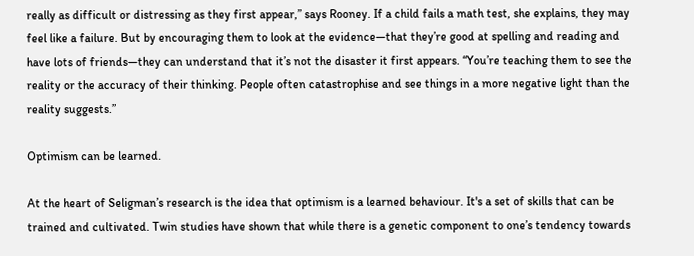really as difficult or distressing as they first appear,” says Rooney. If a child fails a math test, she explains, they may feel like a failure. But by encouraging them to look at the evidence—that they’re good at spelling and reading and have lots of friends—they can understand that it’s not the disaster it first appears. “You’re teaching them to see the reality or the accuracy of their thinking. People often catastrophise and see things in a more negative light than the reality suggests.”

Optimism can be learned.

At the heart of Seligman’s research is the idea that optimism is a learned behaviour. It's a set of skills that can be trained and cultivated. Twin studies have shown that while there is a genetic component to one’s tendency towards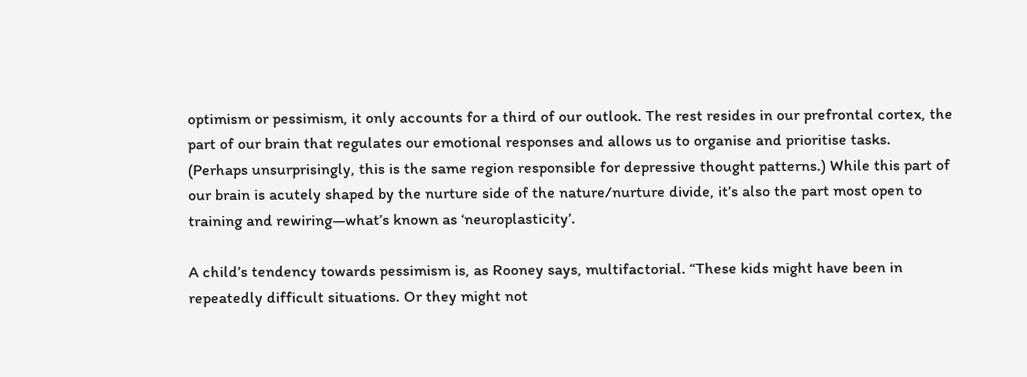optimism or pessimism, it only accounts for a third of our outlook. The rest resides in our prefrontal cortex, the part of our brain that regulates our emotional responses and allows us to organise and prioritise tasks. (Perhaps unsurprisingly, this is the same region responsible for depressive thought patterns.) While this part of our brain is acutely shaped by the nurture side of the nature/nurture divide, it’s also the part most open to training and rewiring—what’s known as ‘neuroplasticity’.

A child’s tendency towards pessimism is, as Rooney says, multifactorial. “These kids might have been in repeatedly difficult situations. Or they might not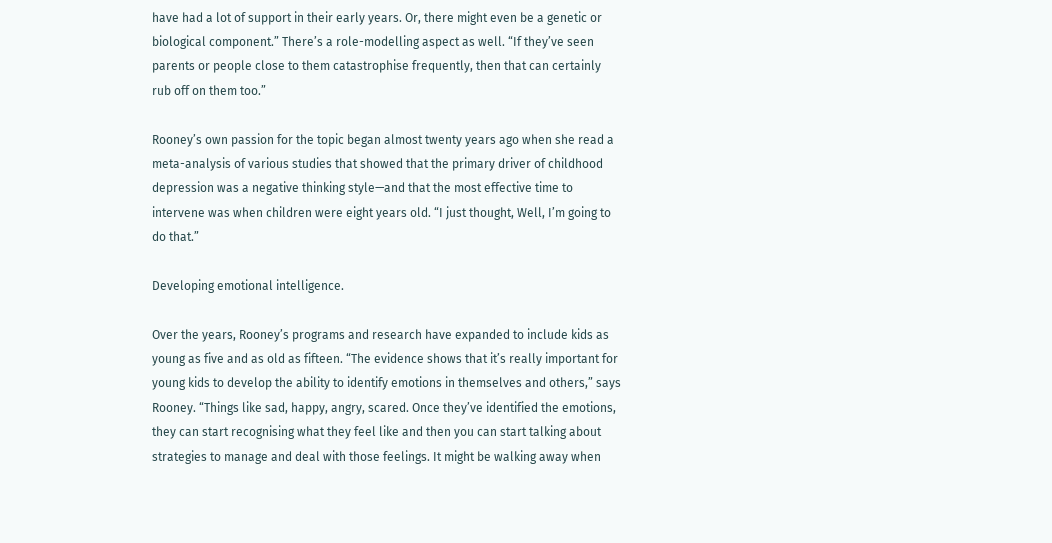have had a lot of support in their early years. Or, there might even be a genetic or biological component.” There’s a role-modelling aspect as well. “If they’ve seen parents or people close to them catastrophise frequently, then that can certainly rub off on them too.”

Rooney’s own passion for the topic began almost twenty years ago when she read a meta-analysis of various studies that showed that the primary driver of childhood depression was a negative thinking style—and that the most effective time to intervene was when children were eight years old. “I just thought, Well, I’m going to do that.”

Developing emotional intelligence.

Over the years, Rooney’s programs and research have expanded to include kids as young as five and as old as fifteen. “The evidence shows that it’s really important for young kids to develop the ability to identify emotions in themselves and others,” says Rooney. “Things like sad, happy, angry, scared. Once they’ve identified the emotions, they can start recognising what they feel like and then you can start talking about strategies to manage and deal with those feelings. It might be walking away when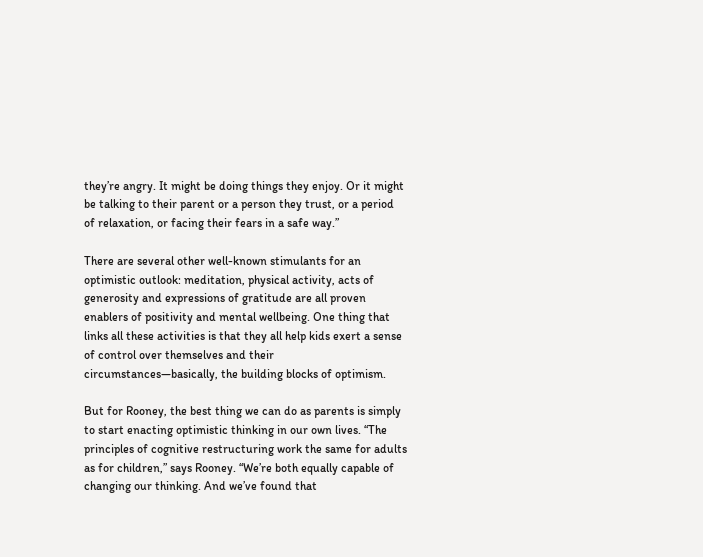they’re angry. It might be doing things they enjoy. Or it might be talking to their parent or a person they trust, or a period of relaxation, or facing their fears in a safe way.”

There are several other well-known stimulants for an optimistic outlook: meditation, physical activity, acts of generosity and expressions of gratitude are all proven enablers of positivity and mental wellbeing. One thing that links all these activities is that they all help kids exert a sense of control over themselves and their circumstances—basically, the building blocks of optimism.

But for Rooney, the best thing we can do as parents is simply to start enacting optimistic thinking in our own lives. “The principles of cognitive restructuring work the same for adults as for children,” says Rooney. “We’re both equally capable of changing our thinking. And we’ve found that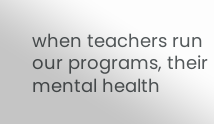when teachers run our programs, their mental health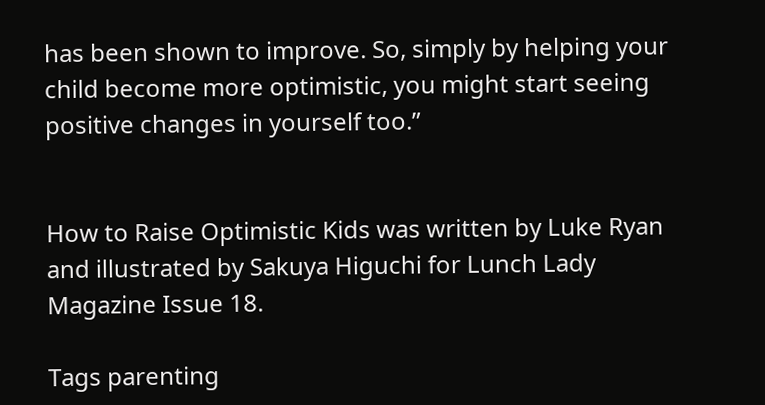has been shown to improve. So, simply by helping your child become more optimistic, you might start seeing positive changes in yourself too.”


How to Raise Optimistic Kids was written by Luke Ryan and illustrated by Sakuya Higuchi for Lunch Lady Magazine Issue 18.

Tags parenting